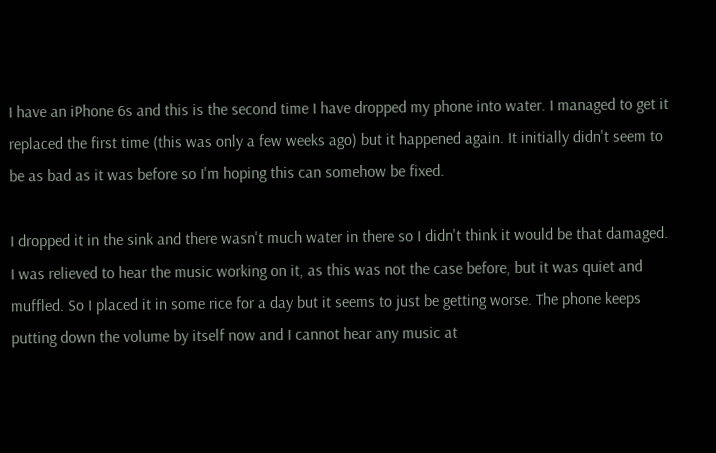I have an iPhone 6s and this is the second time I have dropped my phone into water. I managed to get it replaced the first time (this was only a few weeks ago) but it happened again. It initially didn't seem to be as bad as it was before so I'm hoping this can somehow be fixed.

I dropped it in the sink and there wasn't much water in there so I didn't think it would be that damaged. I was relieved to hear the music working on it, as this was not the case before, but it was quiet and muffled. So I placed it in some rice for a day but it seems to just be getting worse. The phone keeps putting down the volume by itself now and I cannot hear any music at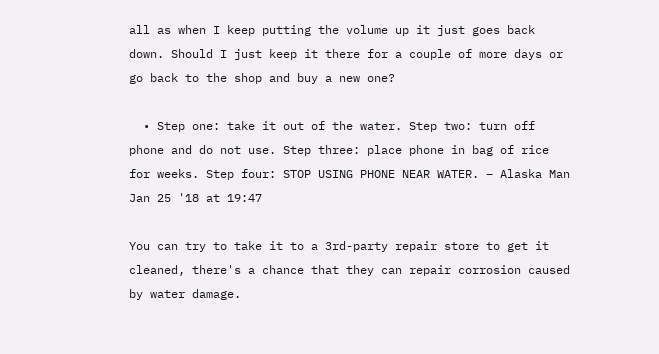all as when I keep putting the volume up it just goes back down. Should I just keep it there for a couple of more days or go back to the shop and buy a new one?

  • Step one: take it out of the water. Step two: turn off phone and do not use. Step three: place phone in bag of rice for weeks. Step four: STOP USING PHONE NEAR WATER. – Alaska Man Jan 25 '18 at 19:47

You can try to take it to a 3rd-party repair store to get it cleaned, there's a chance that they can repair corrosion caused by water damage.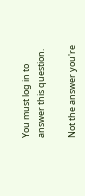You must log in to answer this question.

Not the answer you're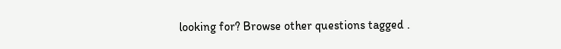looking for? Browse other questions tagged .